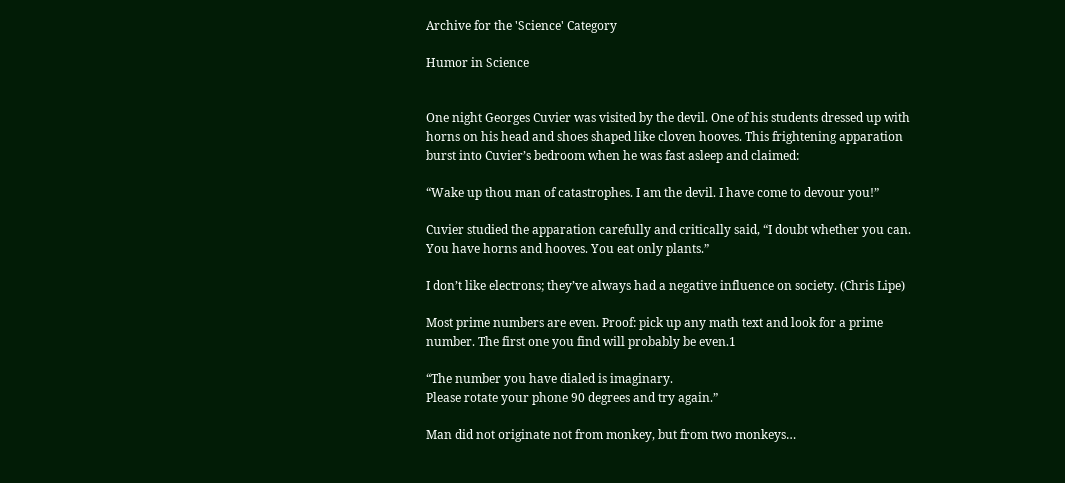Archive for the 'Science' Category

Humor in Science


One night Georges Cuvier was visited by the devil. One of his students dressed up with horns on his head and shoes shaped like cloven hooves. This frightening apparation burst into Cuvier’s bedroom when he was fast asleep and claimed:

“Wake up thou man of catastrophes. I am the devil. I have come to devour you!”

Cuvier studied the apparation carefully and critically said, “I doubt whether you can. You have horns and hooves. You eat only plants.”

I don’t like electrons; they’ve always had a negative influence on society. (Chris Lipe)

Most prime numbers are even. Proof: pick up any math text and look for a prime number. The first one you find will probably be even.1

“The number you have dialed is imaginary.
Please rotate your phone 90 degrees and try again.”

Man did not originate not from monkey, but from two monkeys…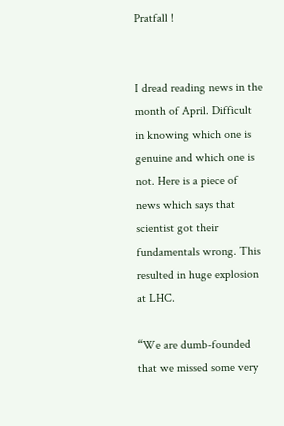Pratfall !


I dread reading news in the month of April. Difficult in knowing which one is genuine and which one is not. Here is a piece of news which says that scientist got their fundamentals wrong. This resulted in huge explosion at LHC.

“We are dumb-founded that we missed some very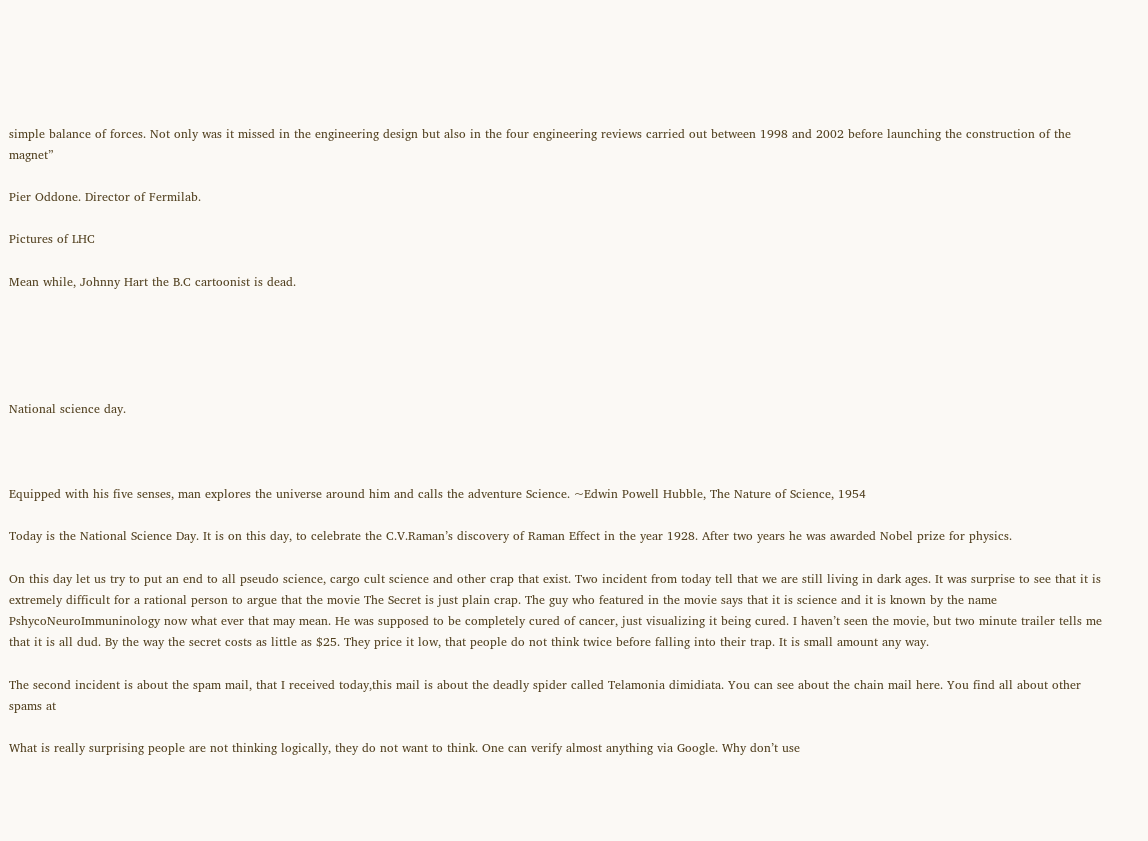simple balance of forces. Not only was it missed in the engineering design but also in the four engineering reviews carried out between 1998 and 2002 before launching the construction of the magnet”

Pier Oddone. Director of Fermilab.

Pictures of LHC

Mean while, Johnny Hart the B.C cartoonist is dead.





National science day.



Equipped with his five senses, man explores the universe around him and calls the adventure Science. ~Edwin Powell Hubble, The Nature of Science, 1954

Today is the National Science Day. It is on this day, to celebrate the C.V.Raman’s discovery of Raman Effect in the year 1928. After two years he was awarded Nobel prize for physics.

On this day let us try to put an end to all pseudo science, cargo cult science and other crap that exist. Two incident from today tell that we are still living in dark ages. It was surprise to see that it is extremely difficult for a rational person to argue that the movie The Secret is just plain crap. The guy who featured in the movie says that it is science and it is known by the name PshycoNeuroImmuninology now what ever that may mean. He was supposed to be completely cured of cancer, just visualizing it being cured. I haven’t seen the movie, but two minute trailer tells me that it is all dud. By the way the secret costs as little as $25. They price it low, that people do not think twice before falling into their trap. It is small amount any way.

The second incident is about the spam mail, that I received today,this mail is about the deadly spider called Telamonia dimidiata. You can see about the chain mail here. You find all about other spams at

What is really surprising people are not thinking logically, they do not want to think. One can verify almost anything via Google. Why don’t use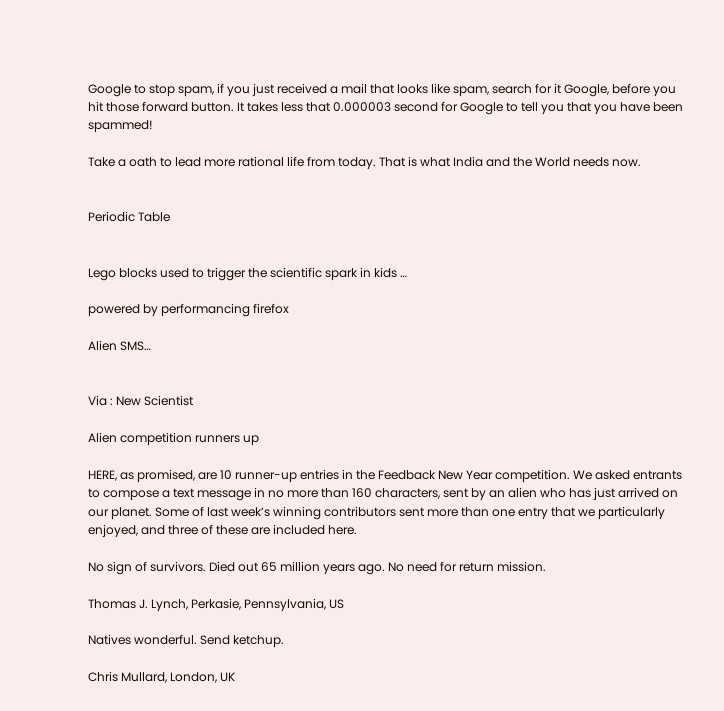Google to stop spam, if you just received a mail that looks like spam, search for it Google, before you hit those forward button. It takes less that 0.000003 second for Google to tell you that you have been spammed!

Take a oath to lead more rational life from today. That is what India and the World needs now.


Periodic Table


Lego blocks used to trigger the scientific spark in kids …

powered by performancing firefox

Alien SMS…


Via : New Scientist

Alien competition runners up

HERE, as promised, are 10 runner-up entries in the Feedback New Year competition. We asked entrants to compose a text message in no more than 160 characters, sent by an alien who has just arrived on our planet. Some of last week’s winning contributors sent more than one entry that we particularly enjoyed, and three of these are included here.

No sign of survivors. Died out 65 million years ago. No need for return mission.

Thomas J. Lynch, Perkasie, Pennsylvania, US

Natives wonderful. Send ketchup.

Chris Mullard, London, UK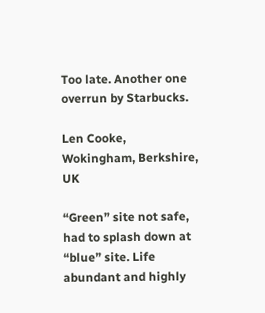Too late. Another one overrun by Starbucks.

Len Cooke, Wokingham, Berkshire, UK

“Green” site not safe, had to splash down at “blue” site. Life abundant and highly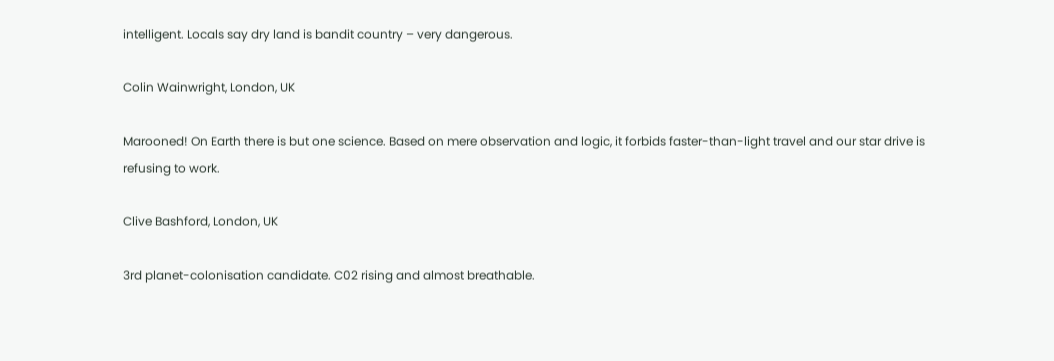intelligent. Locals say dry land is bandit country – very dangerous.

Colin Wainwright, London, UK

Marooned! On Earth there is but one science. Based on mere observation and logic, it forbids faster-than-light travel and our star drive is refusing to work.

Clive Bashford, London, UK

3rd planet-colonisation candidate. C02 rising and almost breathable.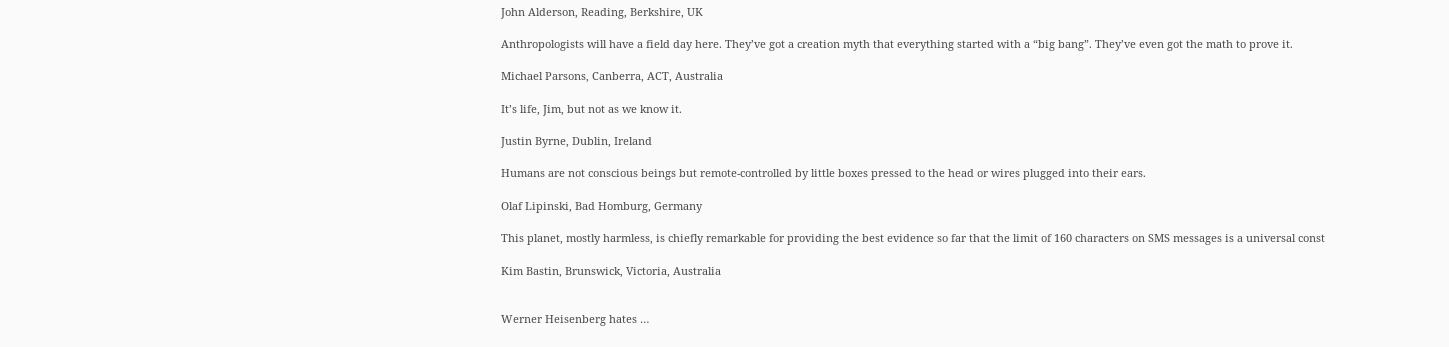John Alderson, Reading, Berkshire, UK

Anthropologists will have a field day here. They’ve got a creation myth that everything started with a “big bang”. They’ve even got the math to prove it.

Michael Parsons, Canberra, ACT, Australia

It’s life, Jim, but not as we know it.

Justin Byrne, Dublin, Ireland

Humans are not conscious beings but remote-controlled by little boxes pressed to the head or wires plugged into their ears.

Olaf Lipinski, Bad Homburg, Germany

This planet, mostly harmless, is chiefly remarkable for providing the best evidence so far that the limit of 160 characters on SMS messages is a universal const

Kim Bastin, Brunswick, Victoria, Australia


Werner Heisenberg hates …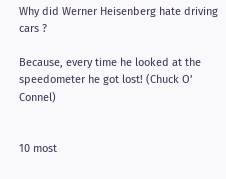Why did Werner Heisenberg hate driving cars ?

Because, every time he looked at the speedometer he got lost! (Chuck O’ Connel)


10 most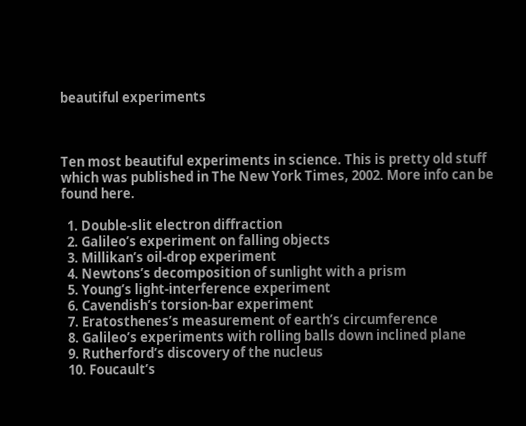beautiful experiments



Ten most beautiful experiments in science. This is pretty old stuff which was published in The New York Times, 2002. More info can be found here.

  1. Double-slit electron diffraction
  2. Galileo’s experiment on falling objects
  3. Millikan’s oil-drop experiment
  4. Newtons’s decomposition of sunlight with a prism
  5. Young’s light-interference experiment
  6. Cavendish’s torsion-bar experiment
  7. Eratosthenes’s measurement of earth’s circumference
  8. Galileo’s experiments with rolling balls down inclined plane
  9. Rutherford’s discovery of the nucleus
  10. Foucault’s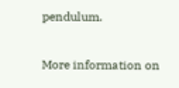pendulum.

More information on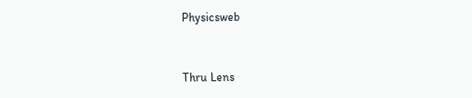Physicsweb



Thru Lens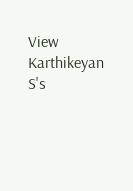View Karthikeyan S's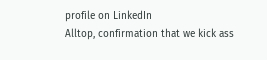profile on LinkedIn
Alltop, confirmation that we kick ass